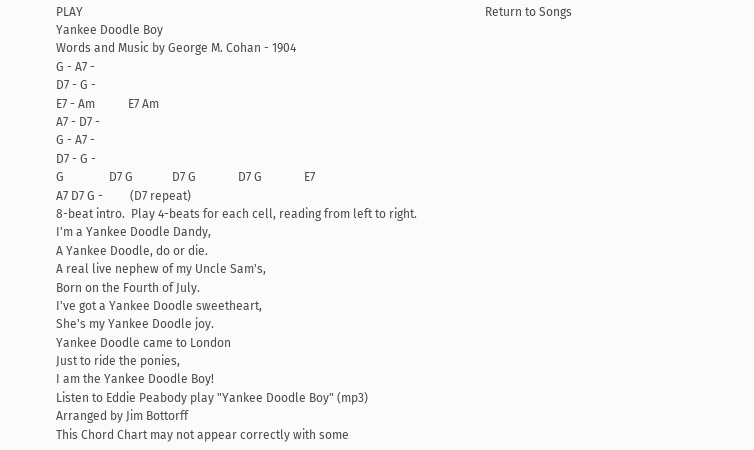PLAY                                                                                                                                      Return to Songs
Yankee Doodle Boy
Words and Music by George M. Cohan - 1904
G - A7 -
D7 - G -
E7 - Am           E7 Am
A7 - D7 -
G - A7 -
D7 - G -
G               D7 G             D7 G              D7 G              E7
A7 D7 G -         (D7 repeat)
8-beat intro.  Play 4-beats for each cell, reading from left to right.
I'm a Yankee Doodle Dandy,
A Yankee Doodle, do or die.
A real live nephew of my Uncle Sam's,
Born on the Fourth of July.
I've got a Yankee Doodle sweetheart,
She's my Yankee Doodle joy.
Yankee Doodle came to London
Just to ride the ponies,
I am the Yankee Doodle Boy!
Listen to Eddie Peabody play "Yankee Doodle Boy" (mp3)
Arranged by Jim Bottorff
This Chord Chart may not appear correctly with some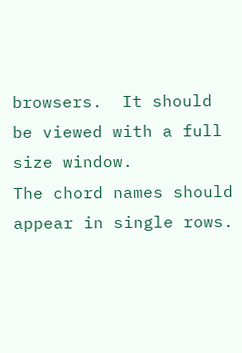browsers.  It should be viewed with a full size window.
The chord names should appear in single rows.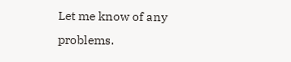Let me know of any problems.